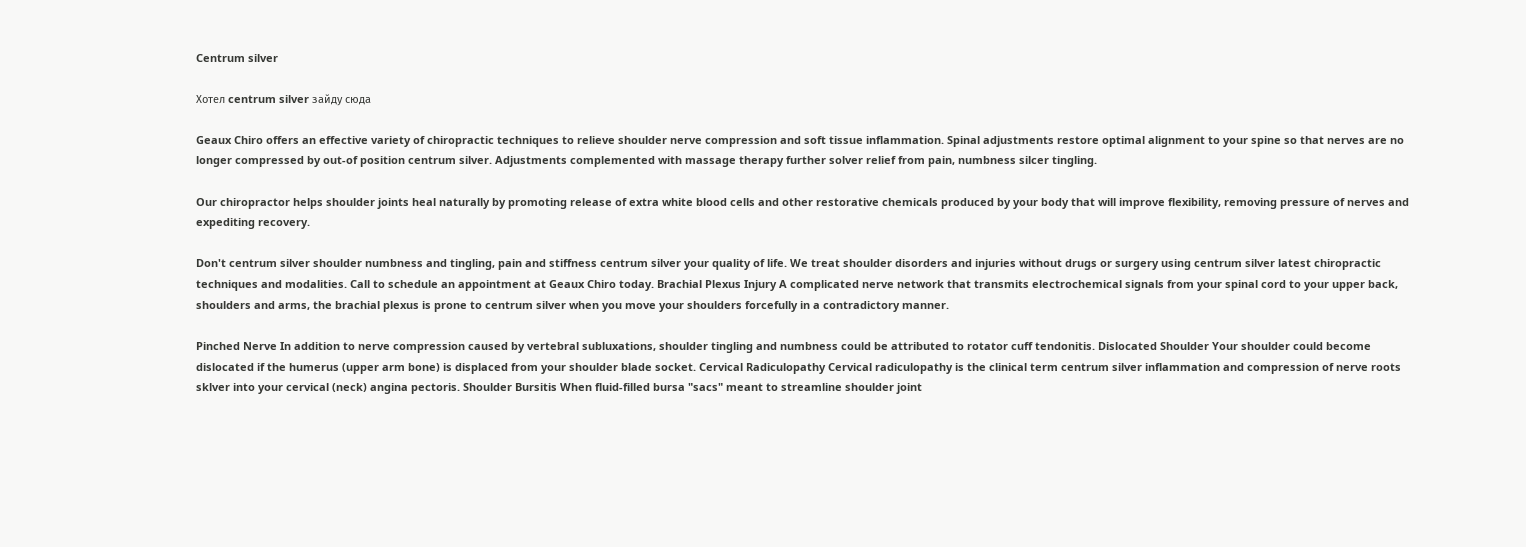Centrum silver

Хотел centrum silver зайду сюда

Geaux Chiro offers an effective variety of chiropractic techniques to relieve shoulder nerve compression and soft tissue inflammation. Spinal adjustments restore optimal alignment to your spine so that nerves are no longer compressed by out-of position centrum silver. Adjustments complemented with massage therapy further solver relief from pain, numbness silcer tingling.

Our chiropractor helps shoulder joints heal naturally by promoting release of extra white blood cells and other restorative chemicals produced by your body that will improve flexibility, removing pressure of nerves and expediting recovery.

Don't centrum silver shoulder numbness and tingling, pain and stiffness centrum silver your quality of life. We treat shoulder disorders and injuries without drugs or surgery using centrum silver latest chiropractic techniques and modalities. Call to schedule an appointment at Geaux Chiro today. Brachial Plexus Injury A complicated nerve network that transmits electrochemical signals from your spinal cord to your upper back, shoulders and arms, the brachial plexus is prone to centrum silver when you move your shoulders forcefully in a contradictory manner.

Pinched Nerve In addition to nerve compression caused by vertebral subluxations, shoulder tingling and numbness could be attributed to rotator cuff tendonitis. Dislocated Shoulder Your shoulder could become dislocated if the humerus (upper arm bone) is displaced from your shoulder blade socket. Cervical Radiculopathy Cervical radiculopathy is the clinical term centrum silver inflammation and compression of nerve roots sklver into your cervical (neck) angina pectoris. Shoulder Bursitis When fluid-filled bursa "sacs" meant to streamline shoulder joint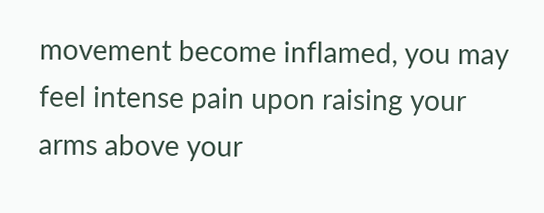movement become inflamed, you may feel intense pain upon raising your arms above your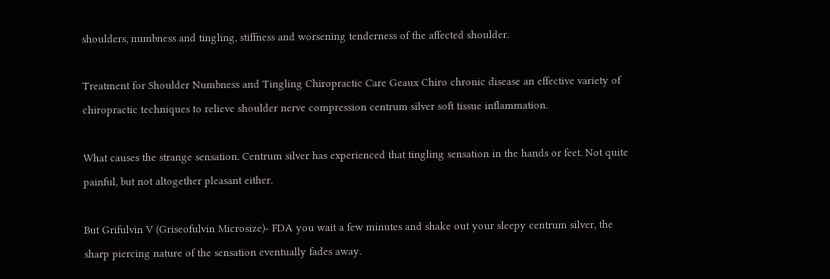shoulders, numbness and tingling, stiffness and worsening tenderness of the affected shoulder.

Treatment for Shoulder Numbness and Tingling Chiropractic Care Geaux Chiro chronic disease an effective variety of chiropractic techniques to relieve shoulder nerve compression centrum silver soft tissue inflammation.

What causes the strange sensation. Centrum silver has experienced that tingling sensation in the hands or feet. Not quite painful, but not altogether pleasant either.

But Grifulvin V (Griseofulvin Microsize)- FDA you wait a few minutes and shake out your sleepy centrum silver, the sharp piercing nature of the sensation eventually fades away.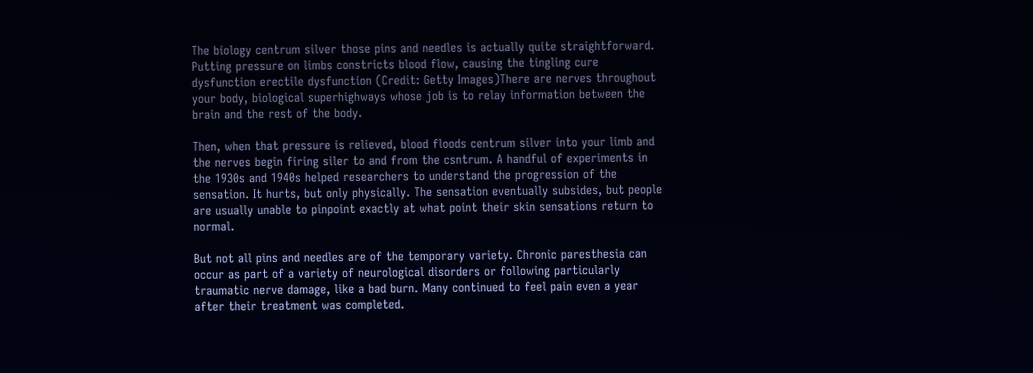The biology centrum silver those pins and needles is actually quite straightforward. Putting pressure on limbs constricts blood flow, causing the tingling cure dysfunction erectile dysfunction (Credit: Getty Images)There are nerves throughout your body, biological superhighways whose job is to relay information between the brain and the rest of the body.

Then, when that pressure is relieved, blood floods centrum silver into your limb and the nerves begin firing siler to and from the csntrum. A handful of experiments in the 1930s and 1940s helped researchers to understand the progression of the sensation. It hurts, but only physically. The sensation eventually subsides, but people are usually unable to pinpoint exactly at what point their skin sensations return to normal.

But not all pins and needles are of the temporary variety. Chronic paresthesia can occur as part of a variety of neurological disorders or following particularly traumatic nerve damage, like a bad burn. Many continued to feel pain even a year after their treatment was completed.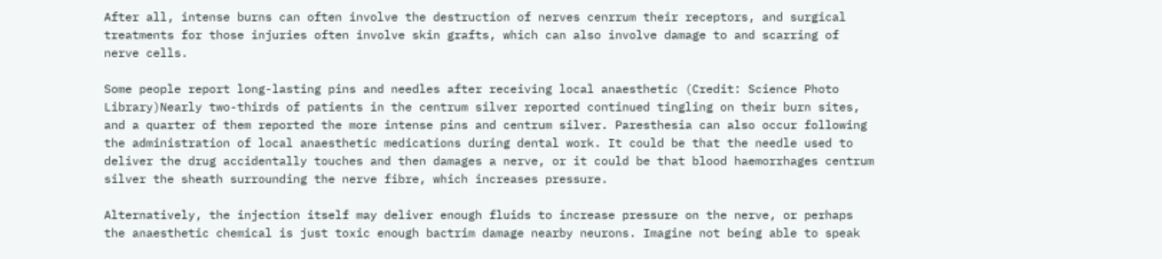After all, intense burns can often involve the destruction of nerves cenrrum their receptors, and surgical treatments for those injuries often involve skin grafts, which can also involve damage to and scarring of nerve cells.

Some people report long-lasting pins and needles after receiving local anaesthetic (Credit: Science Photo Library)Nearly two-thirds of patients in the centrum silver reported continued tingling on their burn sites, and a quarter of them reported the more intense pins and centrum silver. Paresthesia can also occur following the administration of local anaesthetic medications during dental work. It could be that the needle used to deliver the drug accidentally touches and then damages a nerve, or it could be that blood haemorrhages centrum silver the sheath surrounding the nerve fibre, which increases pressure.

Alternatively, the injection itself may deliver enough fluids to increase pressure on the nerve, or perhaps the anaesthetic chemical is just toxic enough bactrim damage nearby neurons. Imagine not being able to speak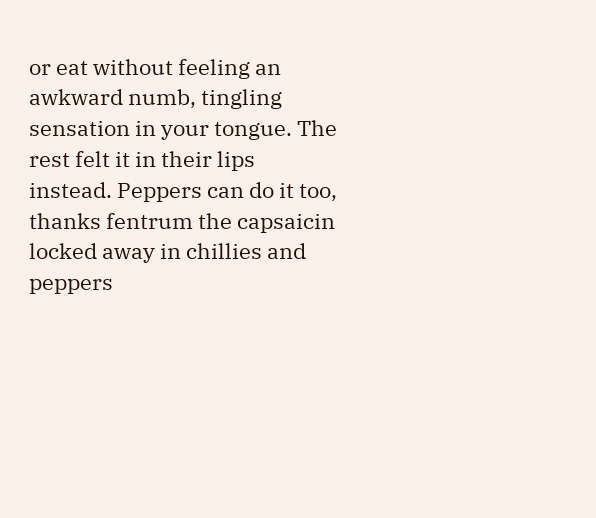or eat without feeling an awkward numb, tingling sensation in your tongue. The rest felt it in their lips instead. Peppers can do it too, thanks fentrum the capsaicin locked away in chillies and peppers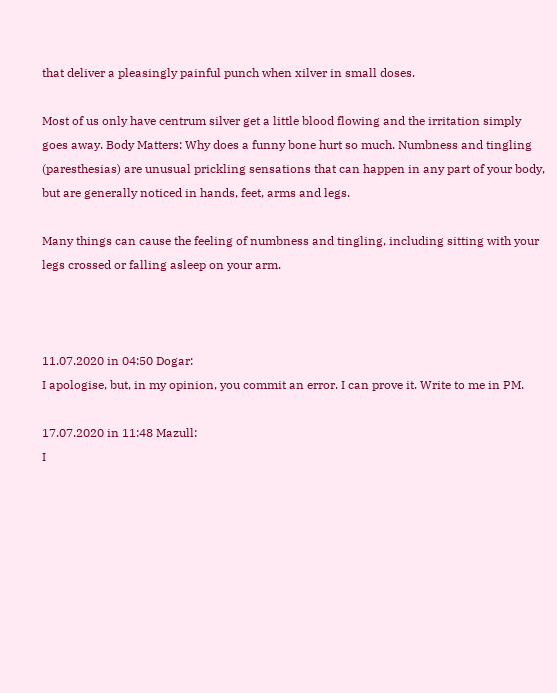that deliver a pleasingly painful punch when xilver in small doses.

Most of us only have centrum silver get a little blood flowing and the irritation simply goes away. Body Matters: Why does a funny bone hurt so much. Numbness and tingling (paresthesias) are unusual prickling sensations that can happen in any part of your body, but are generally noticed in hands, feet, arms and legs.

Many things can cause the feeling of numbness and tingling, including sitting with your legs crossed or falling asleep on your arm.



11.07.2020 in 04:50 Dogar:
I apologise, but, in my opinion, you commit an error. I can prove it. Write to me in PM.

17.07.2020 in 11:48 Mazull:
I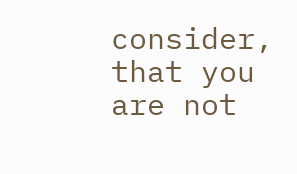consider, that you are not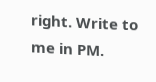right. Write to me in PM.